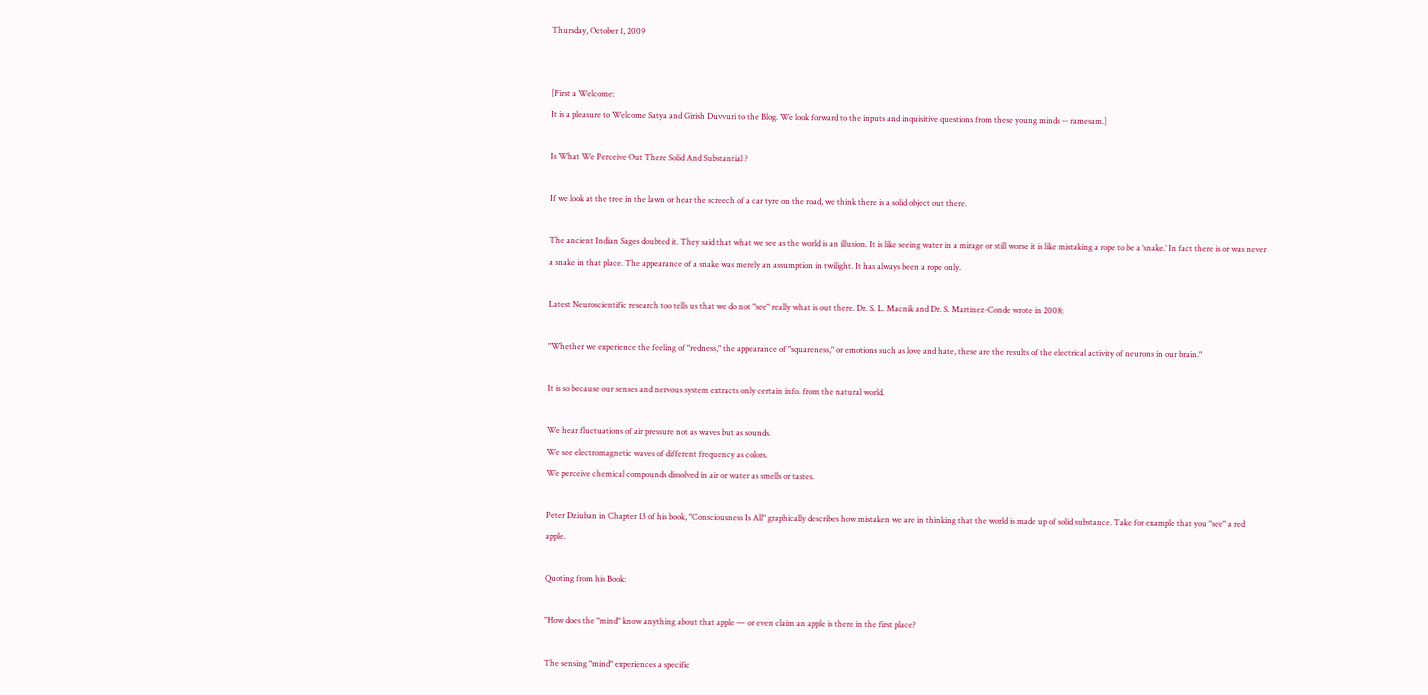Thursday, October 1, 2009


[First a Welcome:
It is a pleasure to Welcome Satya and Girish Duvvuri to the Blog. We look forward to the inputs and inquisitive questions from these young minds -- ramesam.]

Is What We Perceive Out There Solid And Substantial ?

If we look at the tree in the lawn or hear the screech of a car tyre on the road, we think there is a solid object out there.

The ancient Indian Sages doubted it. They said that what we see as the world is an illusion. It is like seeing water in a mirage or still worse it is like mistaking a rope to be a ‘snake.’ In fact there is or was never a snake in that place. The appearance of a snake was merely an assumption in twilight. It has always been a rope only.

Latest Neuroscientific research too tells us that we do not "see" really what is out there. Dr. S. L. Macnik and Dr. S. Martinez-Conde wrote in 2008:

"Whether we experience the feeling of "redness," the appearance of "squareness," or emotions such as love and hate, these are the results of the electrical activity of neurons in our brain."

It is so because our senses and nervous system extracts only certain info. from the natural world.

We hear fluctuations of air pressure not as waves but as sounds.
We see electromagnetic waves of different frequency as colors.
We perceive chemical compounds dissolved in air or water as smells or tastes.

Peter Dziuban in Chapter 13 of his book, "Consciousness Is All" graphically describes how mistaken we are in thinking that the world is made up of solid substance. Take for example that you "see" a red apple.

Quoting from his Book:

"How does the "mind" know anything about that apple — or even claim an apple is there in the first place?

The sensing "mind" experiences a specific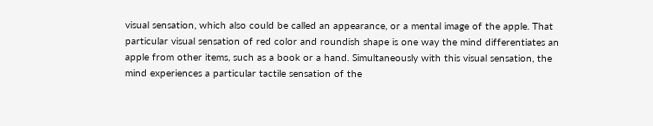visual sensation, which also could be called an appearance, or a mental image of the apple. That particular visual sensation of red color and roundish shape is one way the mind differentiates an apple from other items, such as a book or a hand. Simultaneously with this visual sensation, the mind experiences a particular tactile sensation of the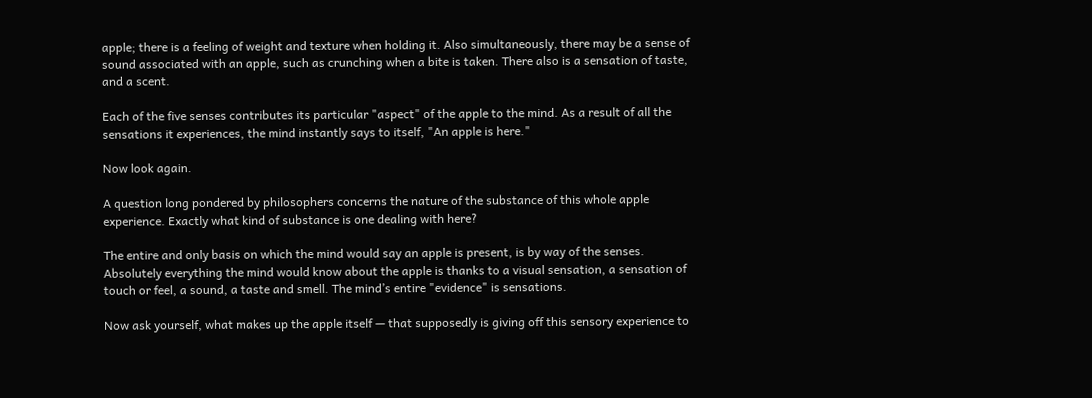apple; there is a feeling of weight and texture when holding it. Also simultaneously, there may be a sense of sound associated with an apple, such as crunching when a bite is taken. There also is a sensation of taste, and a scent.

Each of the five senses contributes its particular "aspect" of the apple to the mind. As a result of all the sensations it experiences, the mind instantly says to itself, "An apple is here."

Now look again.

A question long pondered by philosophers concerns the nature of the substance of this whole apple experience. Exactly what kind of substance is one dealing with here?

The entire and only basis on which the mind would say an apple is present, is by way of the senses. Absolutely everything the mind would know about the apple is thanks to a visual sensation, a sensation of touch or feel, a sound, a taste and smell. The mind’s entire "evidence" is sensations.

Now ask yourself, what makes up the apple itself — that supposedly is giving off this sensory experience to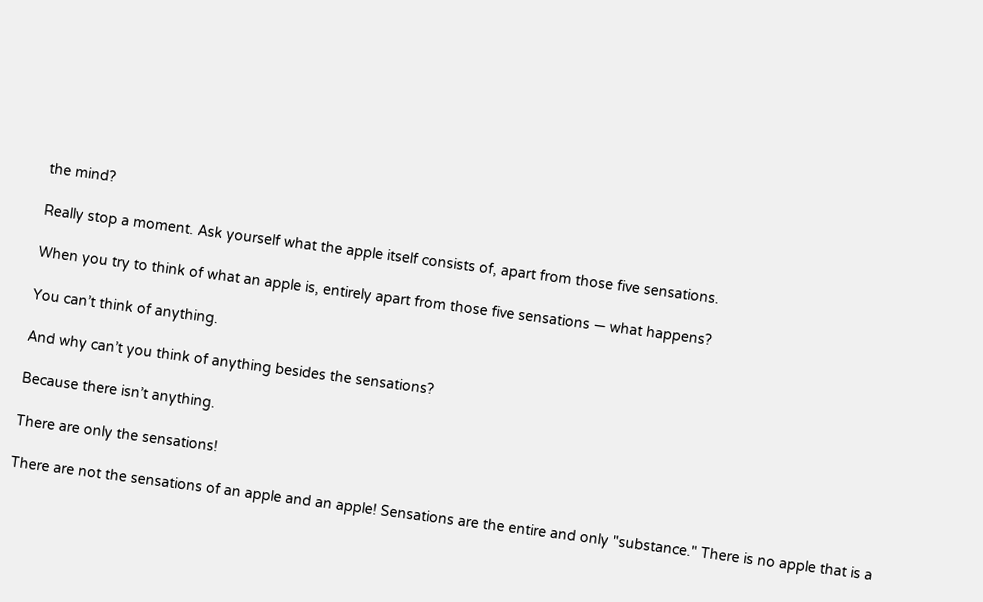the mind?

Really stop a moment. Ask yourself what the apple itself consists of, apart from those five sensations.

When you try to think of what an apple is, entirely apart from those five sensations — what happens?

You can’t think of anything.

And why can’t you think of anything besides the sensations?

Because there isn’t anything.

There are only the sensations!

There are not the sensations of an apple and an apple! Sensations are the entire and only "substance." There is no apple that is a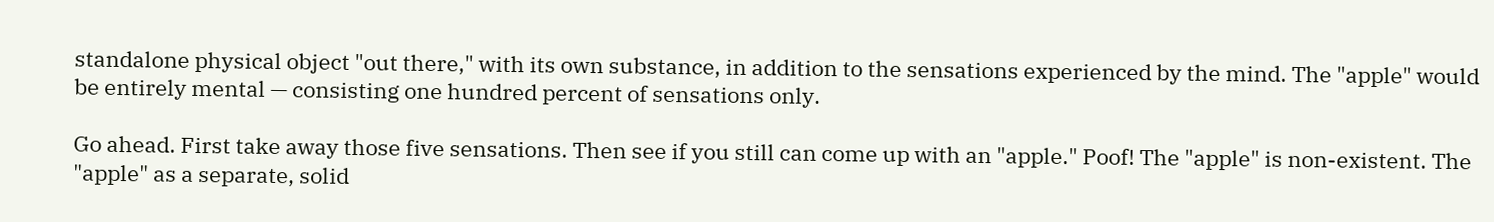standalone physical object "out there," with its own substance, in addition to the sensations experienced by the mind. The "apple" would be entirely mental — consisting one hundred percent of sensations only.

Go ahead. First take away those five sensations. Then see if you still can come up with an "apple." Poof! The "apple" is non-existent. The "apple" as a separate, solid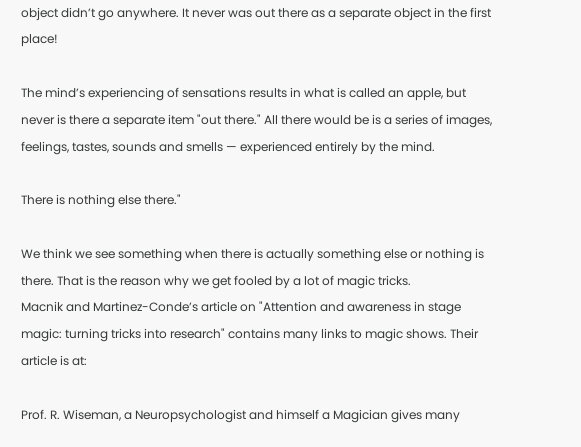object didn’t go anywhere. It never was out there as a separate object in the first place!

The mind’s experiencing of sensations results in what is called an apple, but never is there a separate item "out there." All there would be is a series of images, feelings, tastes, sounds and smells — experienced entirely by the mind.

There is nothing else there."

We think we see something when there is actually something else or nothing is there. That is the reason why we get fooled by a lot of magic tricks.
Macnik and Martinez-Conde’s article on "Attention and awareness in stage magic: turning tricks into research" contains many links to magic shows. Their article is at:

Prof. R. Wiseman, a Neuropsychologist and himself a Magician gives many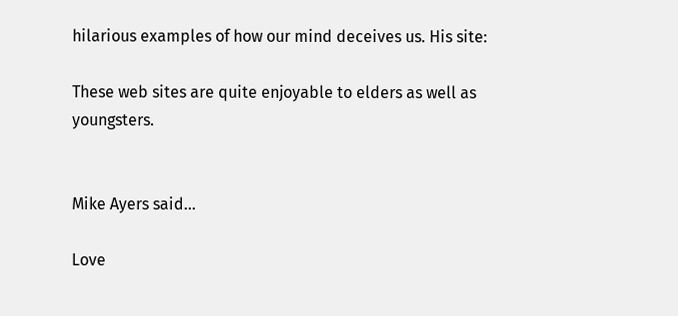hilarious examples of how our mind deceives us. His site:

These web sites are quite enjoyable to elders as well as youngsters.


Mike Ayers said...

Love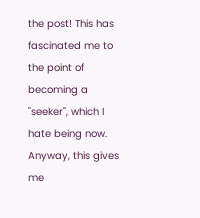the post! This has fascinated me to the point of becoming a "seeker", which I hate being now. Anyway, this gives me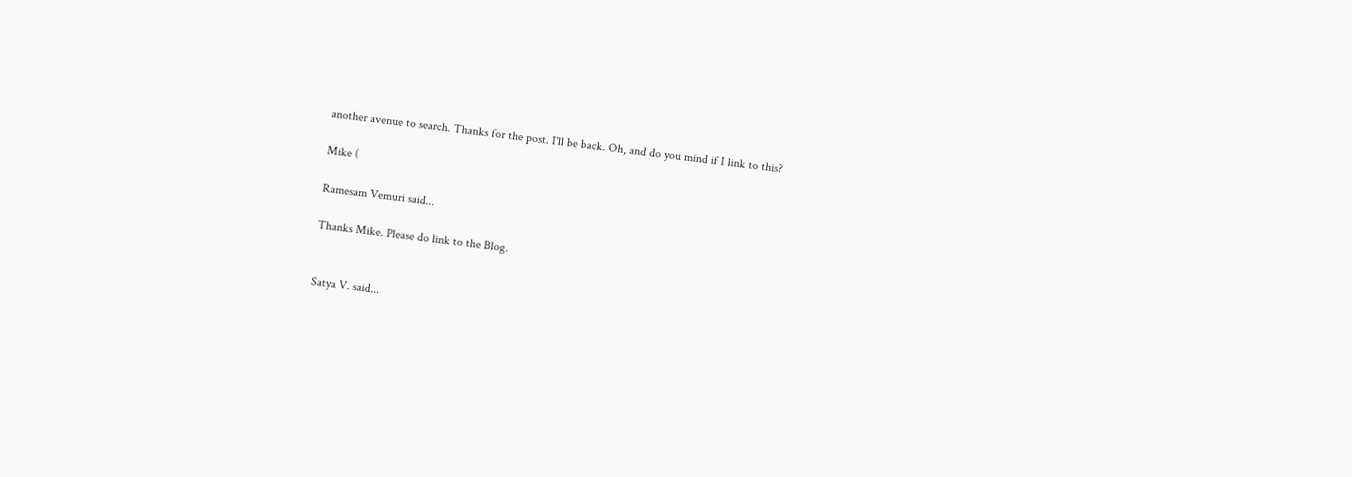another avenue to search. Thanks for the post. I'll be back. Oh, and do you mind if I link to this?

Mike (

Ramesam Vemuri said...

Thanks Mike. Please do link to the Blog.


Satya V. said...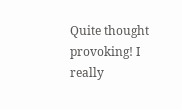Quite thought provoking! I really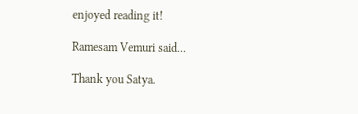enjoyed reading it!

Ramesam Vemuri said...

Thank you Satya.